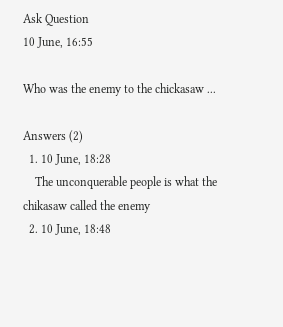Ask Question
10 June, 16:55

Who was the enemy to the chickasaw ...

Answers (2)
  1. 10 June, 18:28
    The unconquerable people is what the chikasaw called the enemy
  2. 10 June, 18:48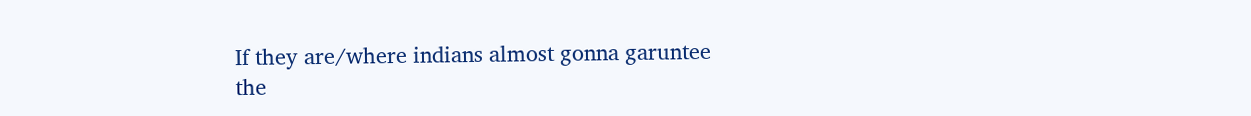If they are/where indians almost gonna garuntee the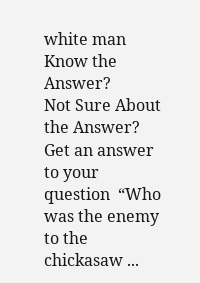white man
Know the Answer?
Not Sure About the Answer?
Get an answer to your question  “Who was the enemy to the chickasaw ...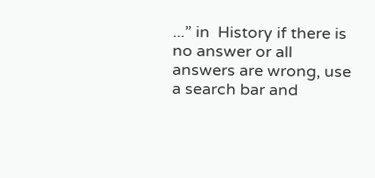...” in  History if there is no answer or all answers are wrong, use a search bar and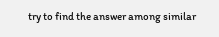try to find the answer among similar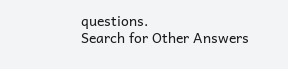questions.
Search for Other Answers